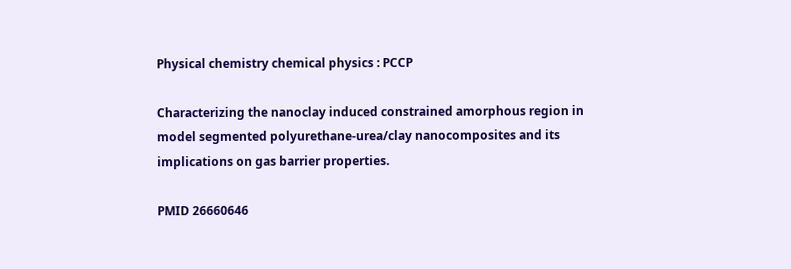Physical chemistry chemical physics : PCCP

Characterizing the nanoclay induced constrained amorphous region in model segmented polyurethane-urea/clay nanocomposites and its implications on gas barrier properties.

PMID 26660646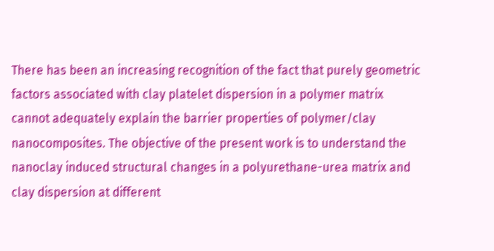There has been an increasing recognition of the fact that purely geometric factors associated with clay platelet dispersion in a polymer matrix cannot adequately explain the barrier properties of polymer/clay nanocomposites. The objective of the present work is to understand the nanoclay induced structural changes in a polyurethane-urea matrix and clay dispersion at different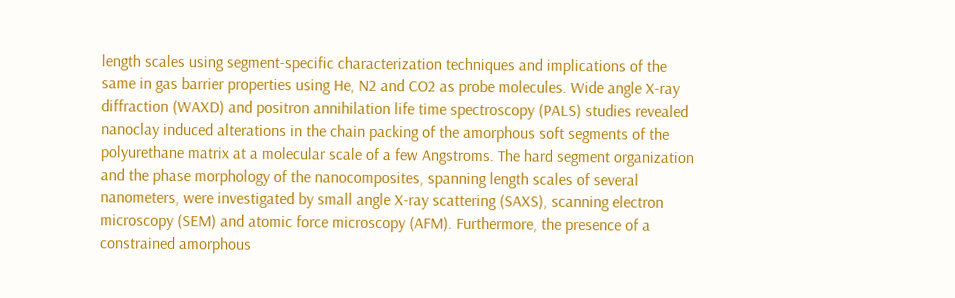length scales using segment-specific characterization techniques and implications of the same in gas barrier properties using He, N2 and CO2 as probe molecules. Wide angle X-ray diffraction (WAXD) and positron annihilation life time spectroscopy (PALS) studies revealed nanoclay induced alterations in the chain packing of the amorphous soft segments of the polyurethane matrix at a molecular scale of a few Angstroms. The hard segment organization and the phase morphology of the nanocomposites, spanning length scales of several nanometers, were investigated by small angle X-ray scattering (SAXS), scanning electron microscopy (SEM) and atomic force microscopy (AFM). Furthermore, the presence of a constrained amorphous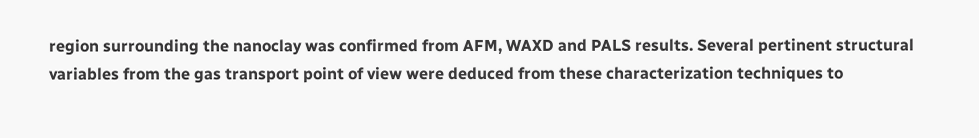region surrounding the nanoclay was confirmed from AFM, WAXD and PALS results. Several pertinent structural variables from the gas transport point of view were deduced from these characterization techniques to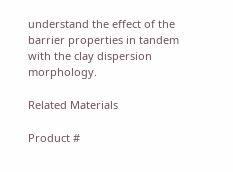understand the effect of the barrier properties in tandem with the clay dispersion morphology.

Related Materials

Product #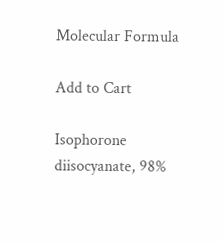Molecular Formula

Add to Cart

Isophorone diisocyanate, 98%